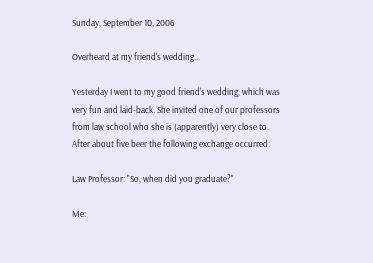Sunday, September 10, 2006

Overheard at my friend's wedding...

Yesterday I went to my good friend's wedding, which was very fun and laid-back. She invited one of our professors from law school who she is (apparently) very close to. After about five beer the following exchange occurred:

Law Professor: "So, when did you graduate?"

Me: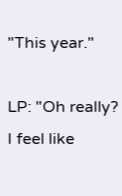"This year."

LP: "Oh really? I feel like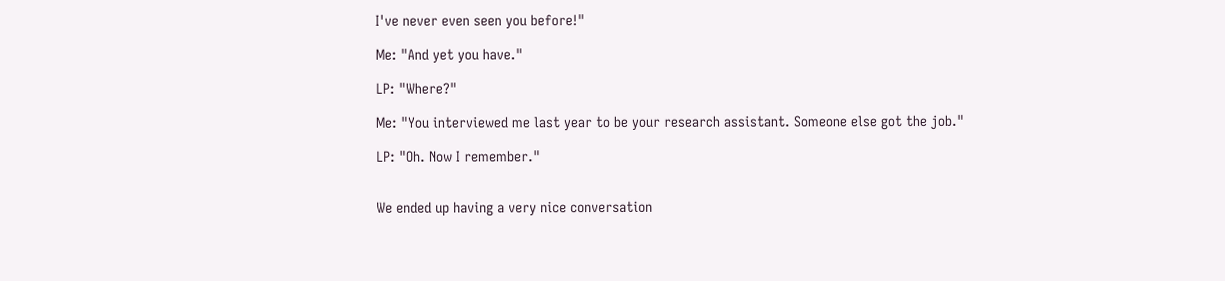I've never even seen you before!"

Me: "And yet you have."

LP: "Where?"

Me: "You interviewed me last year to be your research assistant. Someone else got the job."

LP: "Oh. Now I remember."


We ended up having a very nice conversation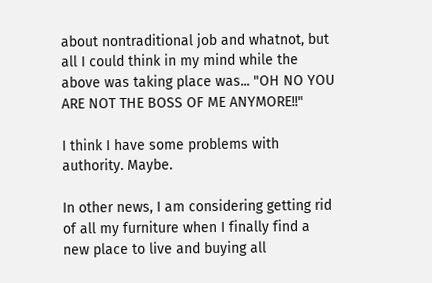about nontraditional job and whatnot, but all I could think in my mind while the above was taking place was... "OH NO YOU ARE NOT THE BOSS OF ME ANYMORE!!"

I think I have some problems with authority. Maybe.

In other news, I am considering getting rid of all my furniture when I finally find a new place to live and buying all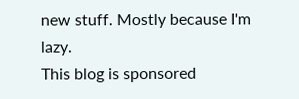new stuff. Mostly because I'm lazy.
This blog is sponsored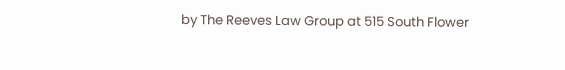by The Reeves Law Group at 515 South Flower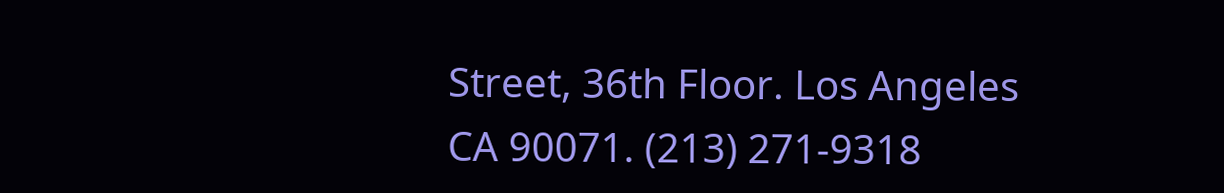Street, 36th Floor. Los Angeles CA 90071. (213) 271-9318